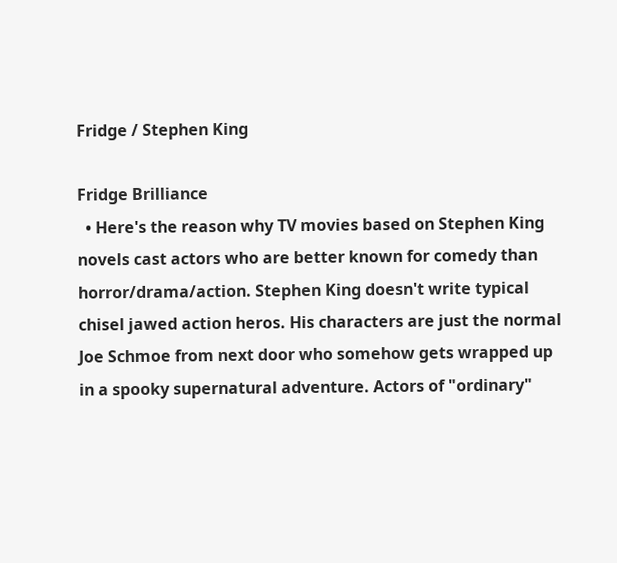Fridge / Stephen King

Fridge Brilliance
  • Here's the reason why TV movies based on Stephen King novels cast actors who are better known for comedy than horror/drama/action. Stephen King doesn't write typical chisel jawed action heros. His characters are just the normal Joe Schmoe from next door who somehow gets wrapped up in a spooky supernatural adventure. Actors of "ordinary"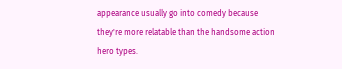appearance usually go into comedy because they're more relatable than the handsome action hero types.